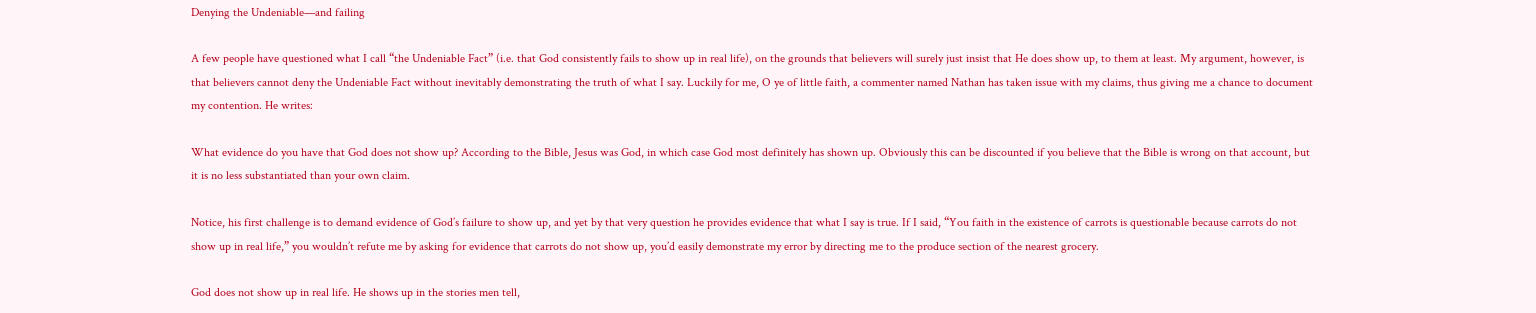Denying the Undeniable—and failing

A few people have questioned what I call “the Undeniable Fact” (i.e. that God consistently fails to show up in real life), on the grounds that believers will surely just insist that He does show up, to them at least. My argument, however, is that believers cannot deny the Undeniable Fact without inevitably demonstrating the truth of what I say. Luckily for me, O ye of little faith, a commenter named Nathan has taken issue with my claims, thus giving me a chance to document my contention. He writes:

What evidence do you have that God does not show up? According to the Bible, Jesus was God, in which case God most definitely has shown up. Obviously this can be discounted if you believe that the Bible is wrong on that account, but it is no less substantiated than your own claim.

Notice, his first challenge is to demand evidence of God’s failure to show up, and yet by that very question he provides evidence that what I say is true. If I said, “You faith in the existence of carrots is questionable because carrots do not show up in real life,” you wouldn’t refute me by asking for evidence that carrots do not show up, you’d easily demonstrate my error by directing me to the produce section of the nearest grocery.

God does not show up in real life. He shows up in the stories men tell,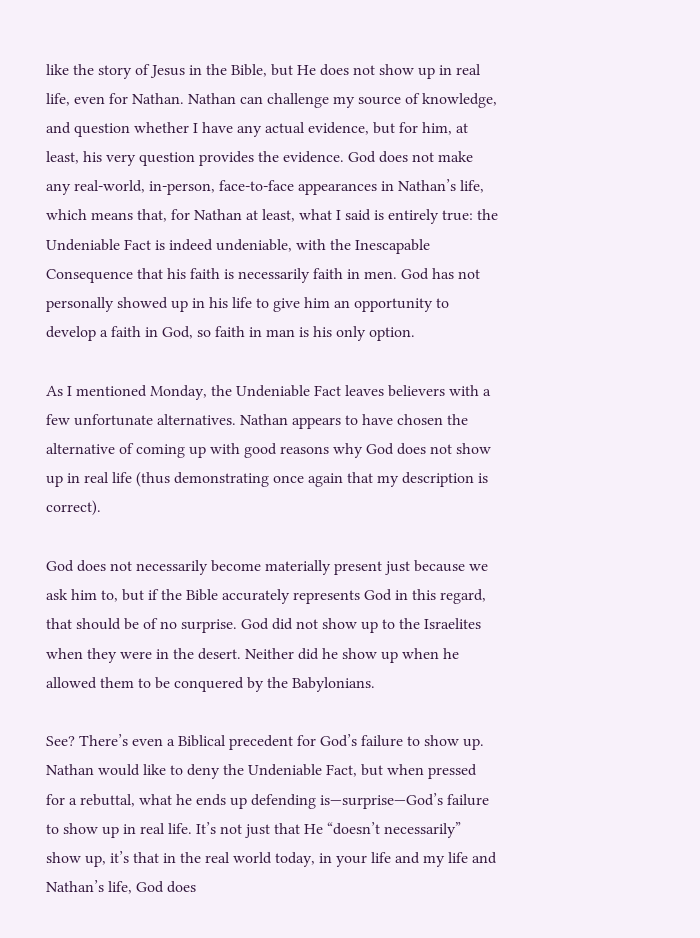like the story of Jesus in the Bible, but He does not show up in real life, even for Nathan. Nathan can challenge my source of knowledge, and question whether I have any actual evidence, but for him, at least, his very question provides the evidence. God does not make any real-world, in-person, face-to-face appearances in Nathan’s life, which means that, for Nathan at least, what I said is entirely true: the Undeniable Fact is indeed undeniable, with the Inescapable Consequence that his faith is necessarily faith in men. God has not personally showed up in his life to give him an opportunity to develop a faith in God, so faith in man is his only option.

As I mentioned Monday, the Undeniable Fact leaves believers with a few unfortunate alternatives. Nathan appears to have chosen the alternative of coming up with good reasons why God does not show up in real life (thus demonstrating once again that my description is correct).

God does not necessarily become materially present just because we ask him to, but if the Bible accurately represents God in this regard, that should be of no surprise. God did not show up to the Israelites when they were in the desert. Neither did he show up when he allowed them to be conquered by the Babylonians.

See? There’s even a Biblical precedent for God’s failure to show up. Nathan would like to deny the Undeniable Fact, but when pressed for a rebuttal, what he ends up defending is—surprise—God’s failure to show up in real life. It’s not just that He “doesn’t necessarily” show up, it’s that in the real world today, in your life and my life and Nathan’s life, God does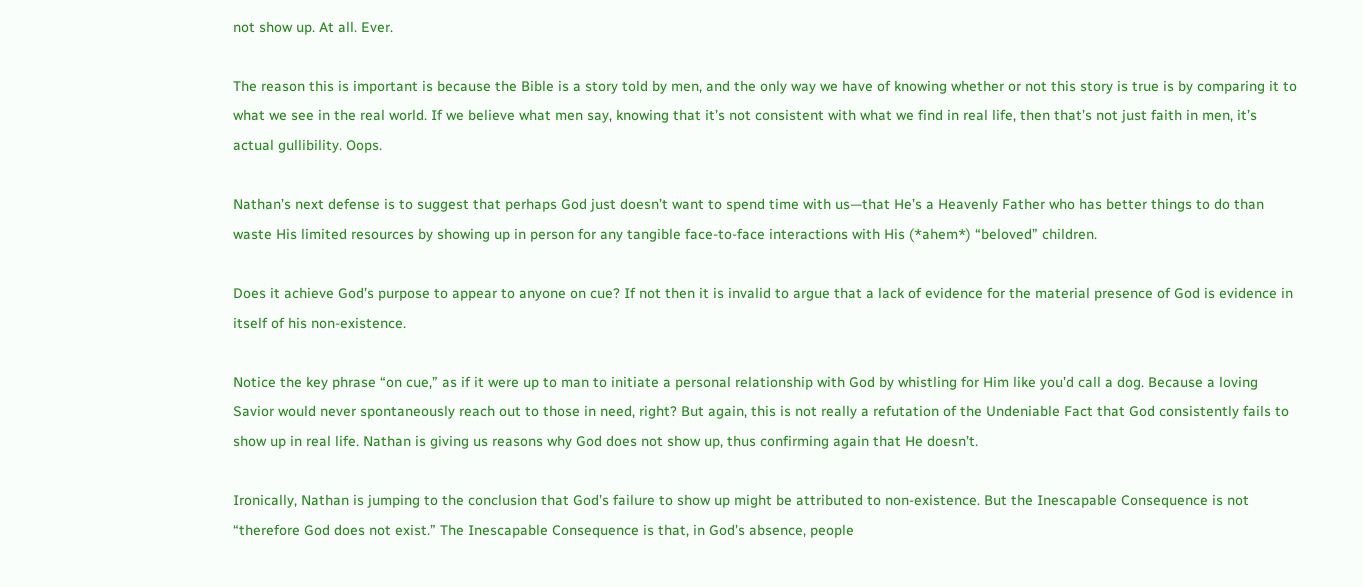not show up. At all. Ever.

The reason this is important is because the Bible is a story told by men, and the only way we have of knowing whether or not this story is true is by comparing it to what we see in the real world. If we believe what men say, knowing that it’s not consistent with what we find in real life, then that’s not just faith in men, it’s actual gullibility. Oops.

Nathan’s next defense is to suggest that perhaps God just doesn’t want to spend time with us—that He’s a Heavenly Father who has better things to do than waste His limited resources by showing up in person for any tangible face-to-face interactions with His (*ahem*) “beloved” children.

Does it achieve God’s purpose to appear to anyone on cue? If not then it is invalid to argue that a lack of evidence for the material presence of God is evidence in itself of his non-existence.

Notice the key phrase “on cue,” as if it were up to man to initiate a personal relationship with God by whistling for Him like you’d call a dog. Because a loving Savior would never spontaneously reach out to those in need, right? But again, this is not really a refutation of the Undeniable Fact that God consistently fails to show up in real life. Nathan is giving us reasons why God does not show up, thus confirming again that He doesn’t.

Ironically, Nathan is jumping to the conclusion that God’s failure to show up might be attributed to non-existence. But the Inescapable Consequence is not “therefore God does not exist.” The Inescapable Consequence is that, in God’s absence, people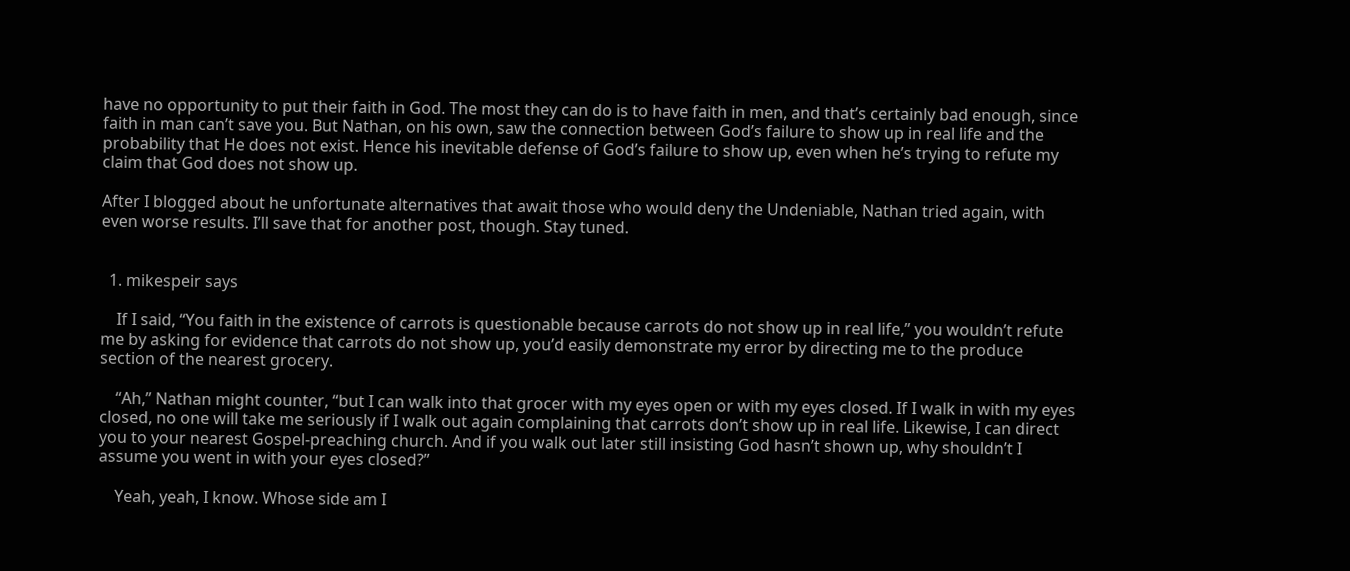have no opportunity to put their faith in God. The most they can do is to have faith in men, and that’s certainly bad enough, since faith in man can’t save you. But Nathan, on his own, saw the connection between God’s failure to show up in real life and the probability that He does not exist. Hence his inevitable defense of God’s failure to show up, even when he’s trying to refute my claim that God does not show up.

After I blogged about he unfortunate alternatives that await those who would deny the Undeniable, Nathan tried again, with even worse results. I’ll save that for another post, though. Stay tuned.


  1. mikespeir says

    If I said, “You faith in the existence of carrots is questionable because carrots do not show up in real life,” you wouldn’t refute me by asking for evidence that carrots do not show up, you’d easily demonstrate my error by directing me to the produce section of the nearest grocery.

    “Ah,” Nathan might counter, “but I can walk into that grocer with my eyes open or with my eyes closed. If I walk in with my eyes closed, no one will take me seriously if I walk out again complaining that carrots don’t show up in real life. Likewise, I can direct you to your nearest Gospel-preaching church. And if you walk out later still insisting God hasn’t shown up, why shouldn’t I assume you went in with your eyes closed?”

    Yeah, yeah, I know. Whose side am I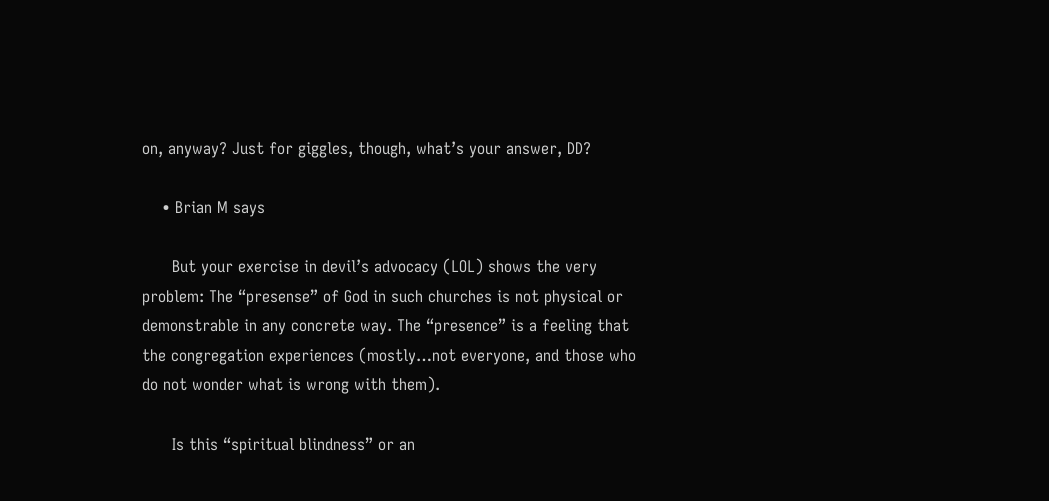on, anyway? Just for giggles, though, what’s your answer, DD?

    • Brian M says

      But your exercise in devil’s advocacy (LOL) shows the very problem: The “presense” of God in such churches is not physical or demonstrable in any concrete way. The “presence” is a feeling that the congregation experiences (mostly…not everyone, and those who do not wonder what is wrong with them).

      Is this “spiritual blindness” or an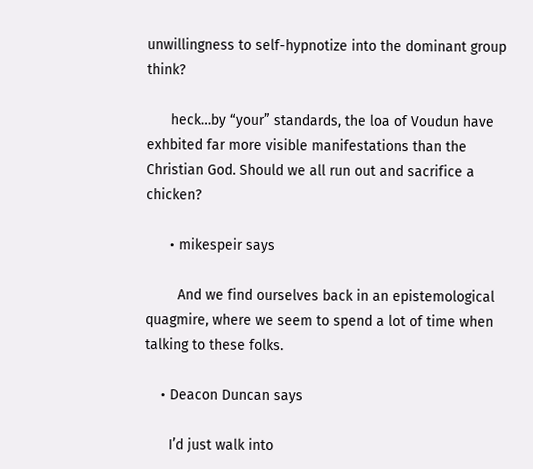unwillingness to self-hypnotize into the dominant group think?

      heck…by “your” standards, the loa of Voudun have exhbited far more visible manifestations than the Christian God. Should we all run out and sacrifice a chicken?

      • mikespeir says

        And we find ourselves back in an epistemological quagmire, where we seem to spend a lot of time when talking to these folks.

    • Deacon Duncan says

      I’d just walk into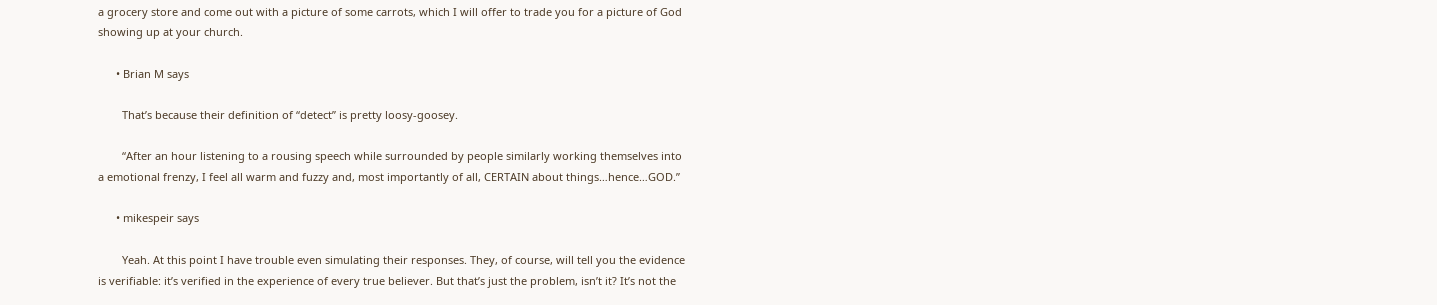a grocery store and come out with a picture of some carrots, which I will offer to trade you for a picture of God showing up at your church.

      • Brian M says

        That’s because their definition of “detect” is pretty loosy-goosey.

        “After an hour listening to a rousing speech while surrounded by people similarly working themselves into a emotional frenzy, I feel all warm and fuzzy and, most importantly of all, CERTAIN about things…hence…GOD.”

      • mikespeir says

        Yeah. At this point I have trouble even simulating their responses. They, of course, will tell you the evidence is verifiable: it’s verified in the experience of every true believer. But that’s just the problem, isn’t it? It’s not the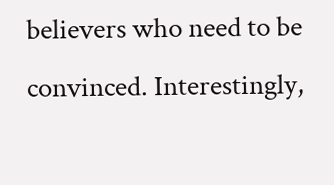believers who need to be convinced. Interestingly,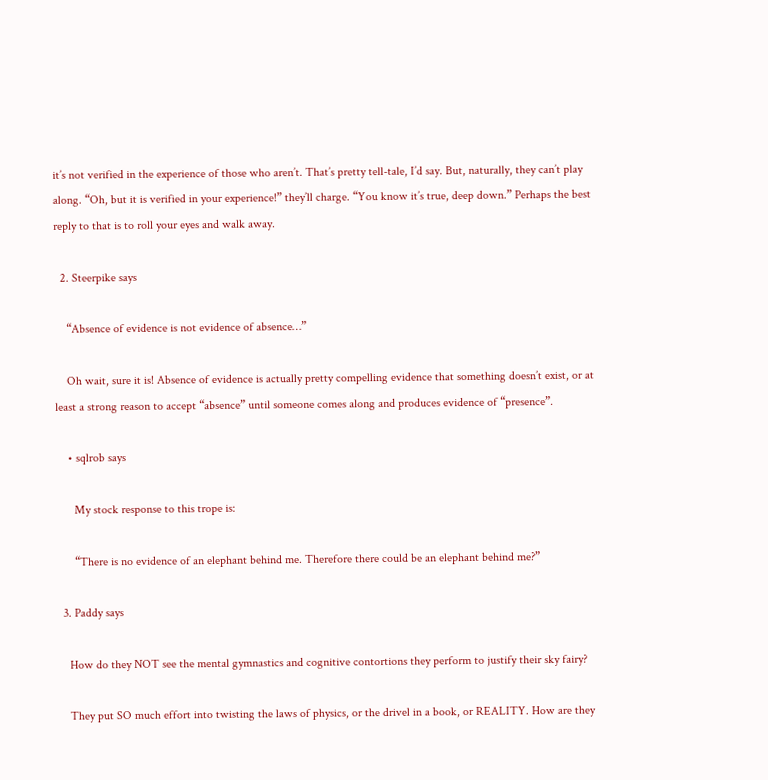it’s not verified in the experience of those who aren’t. That’s pretty tell-tale, I’d say. But, naturally, they can’t play along. “Oh, but it is verified in your experience!” they’ll charge. “You know it’s true, deep down.” Perhaps the best reply to that is to roll your eyes and walk away.

  2. Steerpike says

    “Absence of evidence is not evidence of absence…”

    Oh wait, sure it is! Absence of evidence is actually pretty compelling evidence that something doesn’t exist, or at least a strong reason to accept “absence” until someone comes along and produces evidence of “presence”.

    • sqlrob says

      My stock response to this trope is:

      “There is no evidence of an elephant behind me. Therefore there could be an elephant behind me?”

  3. Paddy says

    How do they NOT see the mental gymnastics and cognitive contortions they perform to justify their sky fairy?

    They put SO much effort into twisting the laws of physics, or the drivel in a book, or REALITY. How are they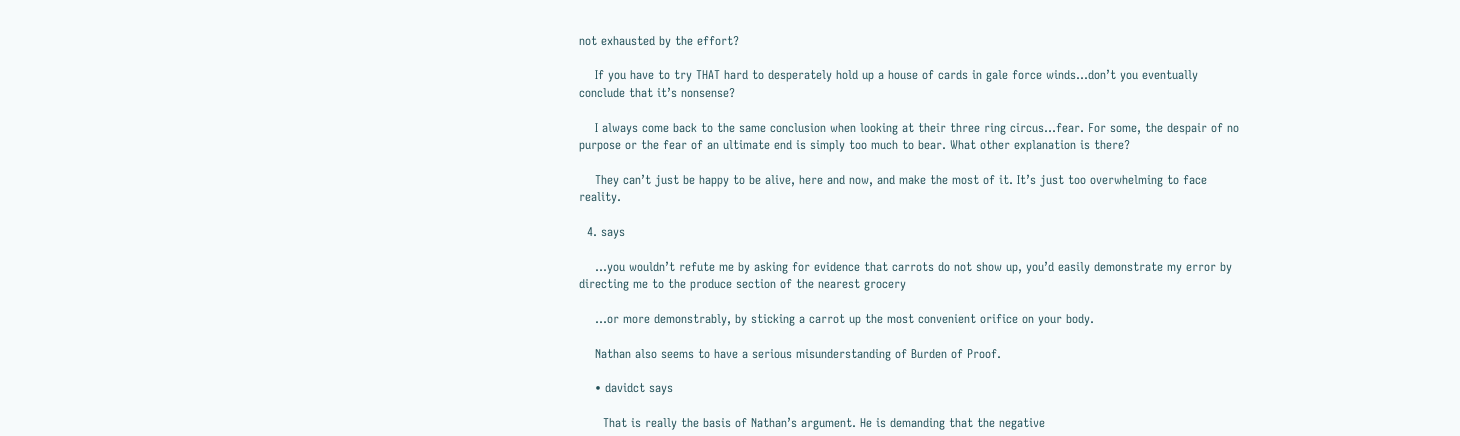not exhausted by the effort?

    If you have to try THAT hard to desperately hold up a house of cards in gale force winds…don’t you eventually conclude that it’s nonsense?

    I always come back to the same conclusion when looking at their three ring circus…fear. For some, the despair of no purpose or the fear of an ultimate end is simply too much to bear. What other explanation is there?

    They can’t just be happy to be alive, here and now, and make the most of it. It’s just too overwhelming to face reality.

  4. says

    …you wouldn’t refute me by asking for evidence that carrots do not show up, you’d easily demonstrate my error by directing me to the produce section of the nearest grocery

    …or more demonstrably, by sticking a carrot up the most convenient orifice on your body.

    Nathan also seems to have a serious misunderstanding of Burden of Proof.

    • davidct says

      That is really the basis of Nathan’s argument. He is demanding that the negative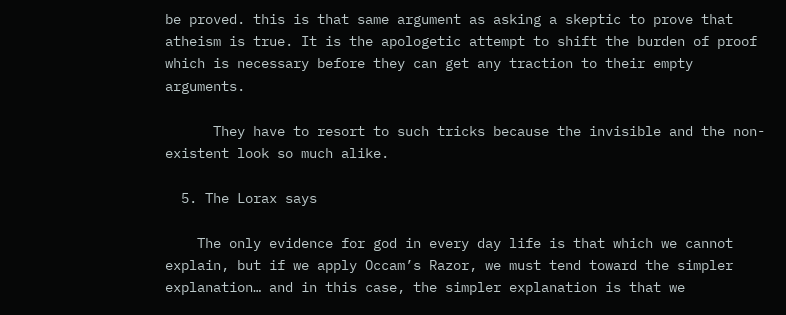be proved. this is that same argument as asking a skeptic to prove that atheism is true. It is the apologetic attempt to shift the burden of proof which is necessary before they can get any traction to their empty arguments.

      They have to resort to such tricks because the invisible and the non-existent look so much alike.

  5. The Lorax says

    The only evidence for god in every day life is that which we cannot explain, but if we apply Occam’s Razor, we must tend toward the simpler explanation… and in this case, the simpler explanation is that we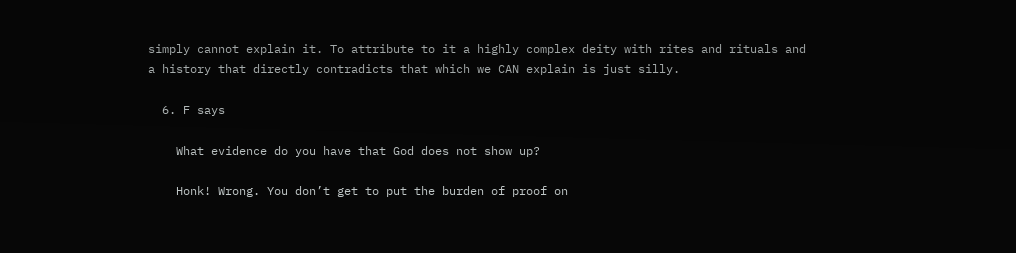simply cannot explain it. To attribute to it a highly complex deity with rites and rituals and a history that directly contradicts that which we CAN explain is just silly.

  6. F says

    What evidence do you have that God does not show up?

    Honk! Wrong. You don’t get to put the burden of proof on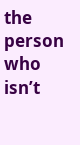the person who isn’t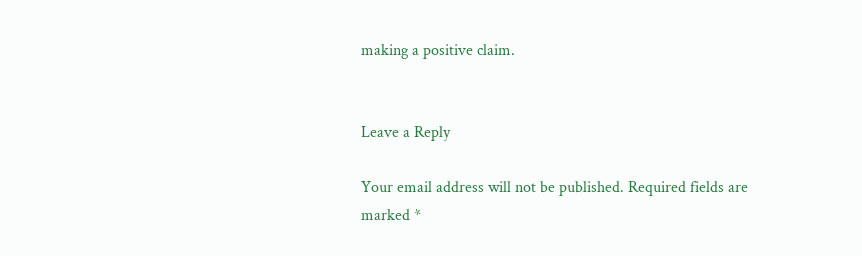making a positive claim.


Leave a Reply

Your email address will not be published. Required fields are marked *